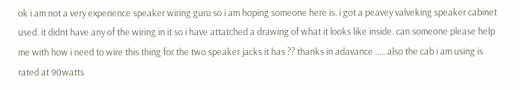ok i am not a very experience speaker wiring guru so i am hoping someone here is. i got a peavey valveking speaker cabinet used. it didnt have any of the wiring in it so i have attatched a drawing of what it looks like inside. can someone please help me with how i need to wire this thing for the two speaker jacks it has ?? thanks in adavance ..... also the cab i am using is rated at 90watts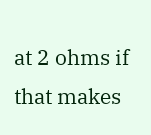at 2 ohms if that makes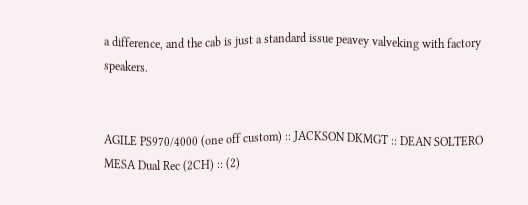a difference, and the cab is just a standard issue peavey valveking with factory speakers.


AGILE PS970/4000 (one off custom) :: JACKSON DKMGT :: DEAN SOLTERO
MESA Dual Rec (2CH) :: (2)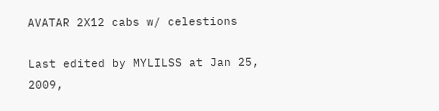AVATAR 2X12 cabs w/ celestions

Last edited by MYLILSS at Jan 25, 2009,